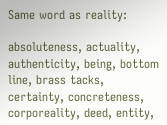Same word as reality:

absoluteness, actuality, authenticity, being, bottom line, brass tacks, certainty, concreteness, corporeality, deed, entity,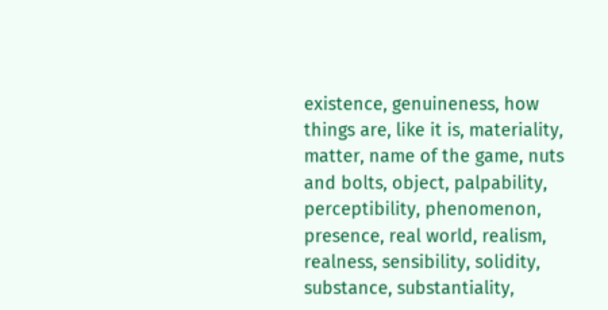existence, genuineness, how things are, like it is, materiality, matter, name of the game, nuts and bolts, object, palpability, perceptibility, phenomenon, presence, real world, realism, realness, sensibility, solidity, substance, substantiality,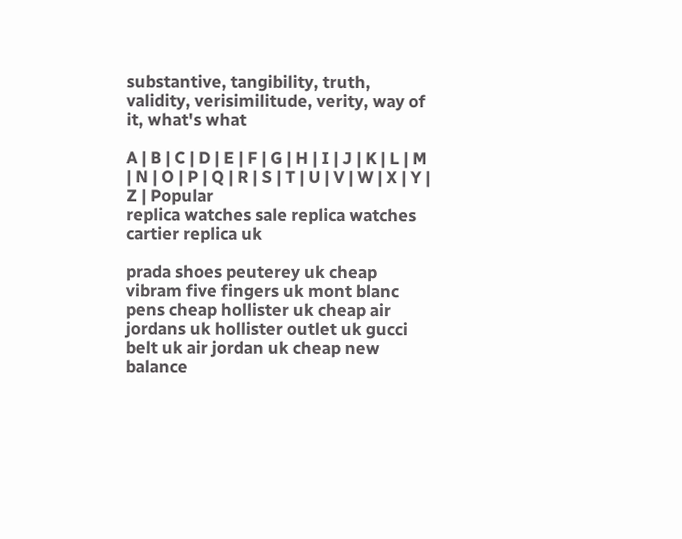substantive, tangibility, truth, validity, verisimilitude, verity, way of it, what's what

A | B | C | D | E | F | G | H | I | J | K | L | M | N | O | P | Q | R | S | T | U | V | W | X | Y | Z | Popular
replica watches sale replica watches cartier replica uk

prada shoes peuterey uk cheap vibram five fingers uk mont blanc pens cheap hollister uk cheap air jordans uk hollister outlet uk gucci belt uk air jordan uk cheap new balance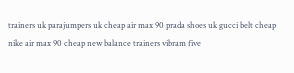trainers uk parajumpers uk cheap air max 90 prada shoes uk gucci belt cheap nike air max 90 cheap new balance trainers vibram five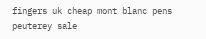fingers uk cheap mont blanc pens peuterey sale